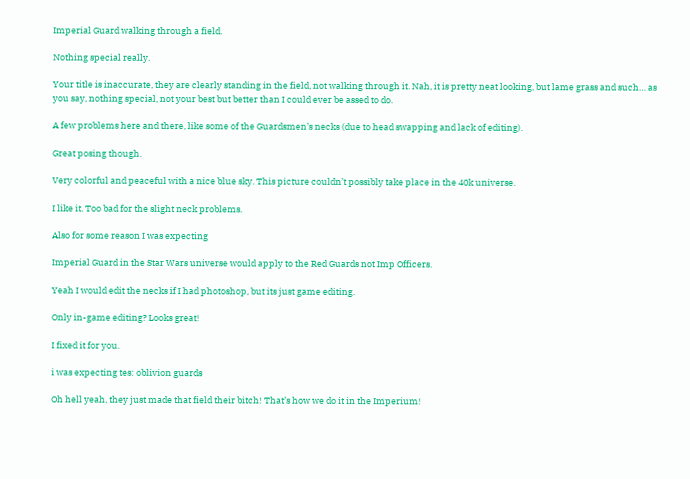Imperial Guard walking through a field.

Nothing special really.

Your title is inaccurate, they are clearly standing in the field, not walking through it. Nah, it is pretty neat looking, but lame grass and such… as you say, nothing special, not your best but better than I could ever be assed to do.

A few problems here and there, like some of the Guardsmen’s necks (due to head swapping and lack of editing).

Great posing though.

Very colorful and peaceful with a nice blue sky. This picture couldn’t possibly take place in the 40k universe.

I like it. Too bad for the slight neck problems.

Also for some reason I was expecting

Imperial Guard in the Star Wars universe would apply to the Red Guards not Imp Officers.

Yeah I would edit the necks if I had photoshop, but its just game editing.

Only in-game editing? Looks great!

I fixed it for you.

i was expecting tes: oblivion guards

Oh hell yeah, they just made that field their bitch! That’s how we do it in the Imperium!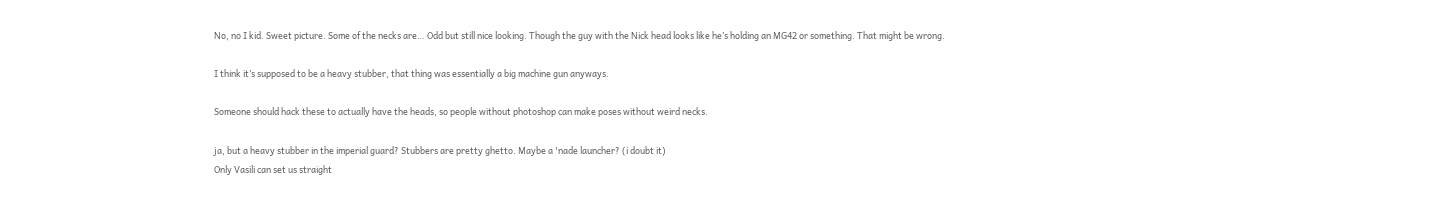No, no I kid. Sweet picture. Some of the necks are… Odd but still nice looking. Though the guy with the Nick head looks like he’s holding an MG42 or something. That might be wrong.

I think it’s supposed to be a heavy stubber, that thing was essentially a big machine gun anyways.

Someone should hack these to actually have the heads, so people without photoshop can make poses without weird necks.

ja, but a heavy stubber in the imperial guard? Stubbers are pretty ghetto. Maybe a 'nade launcher? (i doubt it)
Only Vasili can set us straight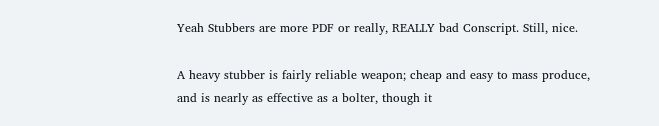Yeah Stubbers are more PDF or really, REALLY bad Conscript. Still, nice.

A heavy stubber is fairly reliable weapon; cheap and easy to mass produce, and is nearly as effective as a bolter, though it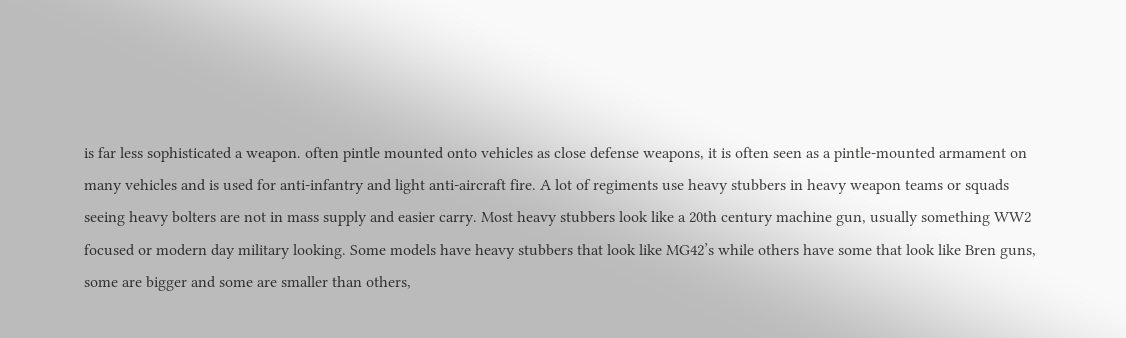is far less sophisticated a weapon. often pintle mounted onto vehicles as close defense weapons, it is often seen as a pintle-mounted armament on many vehicles and is used for anti-infantry and light anti-aircraft fire. A lot of regiments use heavy stubbers in heavy weapon teams or squads seeing heavy bolters are not in mass supply and easier carry. Most heavy stubbers look like a 20th century machine gun, usually something WW2 focused or modern day military looking. Some models have heavy stubbers that look like MG42’s while others have some that look like Bren guns, some are bigger and some are smaller than others,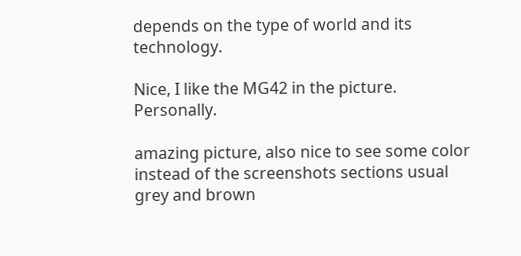depends on the type of world and its technology.

Nice, I like the MG42 in the picture. Personally.

amazing picture, also nice to see some color instead of the screenshots sections usual grey and brown